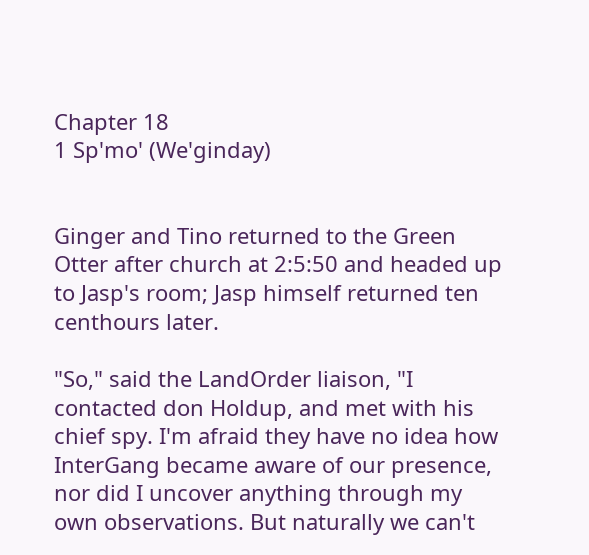Chapter 18
1 Sp'mo' (We'ginday)


Ginger and Tino returned to the Green Otter after church at 2:5:50 and headed up to Jasp's room; Jasp himself returned ten centhours later.

"So," said the LandOrder liaison, "I contacted don Holdup, and met with his chief spy. I'm afraid they have no idea how InterGang became aware of our presence, nor did I uncover anything through my own observations. But naturally we can't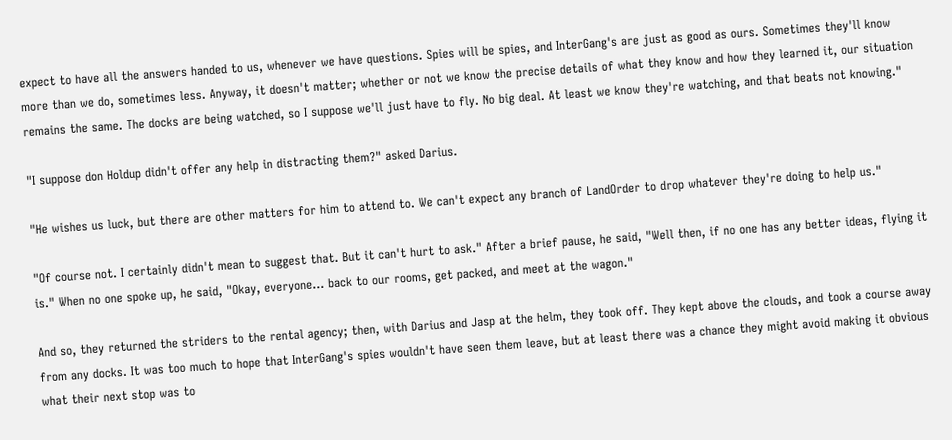expect to have all the answers handed to us, whenever we have questions. Spies will be spies, and InterGang's are just as good as ours. Sometimes they'll know more than we do, sometimes less. Anyway, it doesn't matter; whether or not we know the precise details of what they know and how they learned it, our situation remains the same. The docks are being watched, so I suppose we'll just have to fly. No big deal. At least we know they're watching, and that beats not knowing."

"I suppose don Holdup didn't offer any help in distracting them?" asked Darius.

"He wishes us luck, but there are other matters for him to attend to. We can't expect any branch of LandOrder to drop whatever they're doing to help us."

"Of course not. I certainly didn't mean to suggest that. But it can't hurt to ask." After a brief pause, he said, "Well then, if no one has any better ideas, flying it is." When no one spoke up, he said, "Okay, everyone... back to our rooms, get packed, and meet at the wagon."

And so, they returned the striders to the rental agency; then, with Darius and Jasp at the helm, they took off. They kept above the clouds, and took a course away from any docks. It was too much to hope that InterGang's spies wouldn't have seen them leave, but at least there was a chance they might avoid making it obvious what their next stop was to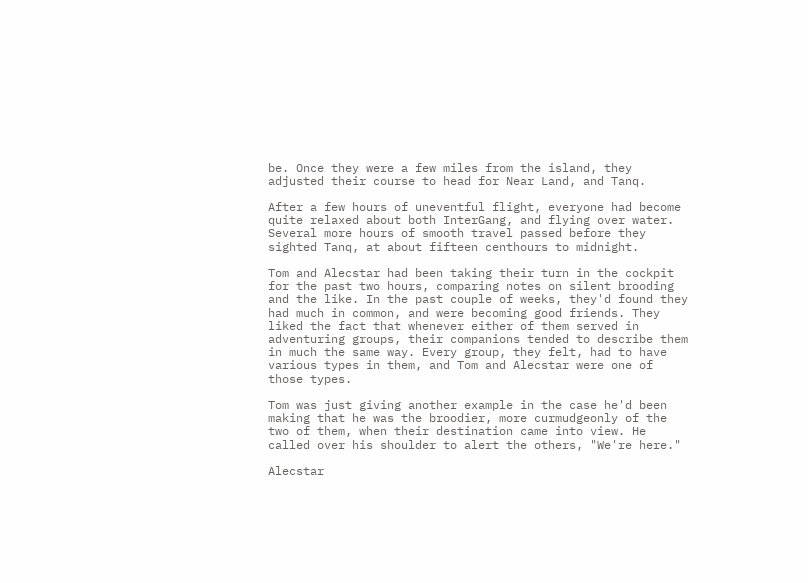be. Once they were a few miles from the island, they adjusted their course to head for Near Land, and Tanq.

After a few hours of uneventful flight, everyone had become quite relaxed about both InterGang, and flying over water. Several more hours of smooth travel passed before they sighted Tanq, at about fifteen centhours to midnight.

Tom and Alecstar had been taking their turn in the cockpit for the past two hours, comparing notes on silent brooding and the like. In the past couple of weeks, they'd found they had much in common, and were becoming good friends. They liked the fact that whenever either of them served in adventuring groups, their companions tended to describe them in much the same way. Every group, they felt, had to have various types in them, and Tom and Alecstar were one of those types.

Tom was just giving another example in the case he'd been making that he was the broodier, more curmudgeonly of the two of them, when their destination came into view. He called over his shoulder to alert the others, "We're here."

Alecstar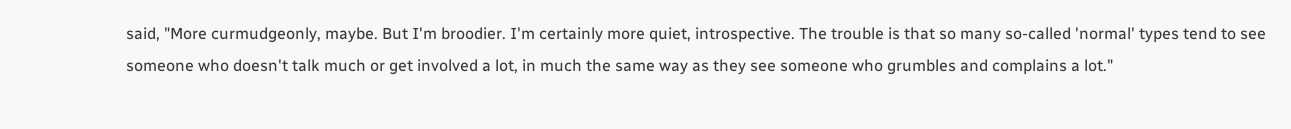said, "More curmudgeonly, maybe. But I'm broodier. I'm certainly more quiet, introspective. The trouble is that so many so-called 'normal' types tend to see someone who doesn't talk much or get involved a lot, in much the same way as they see someone who grumbles and complains a lot."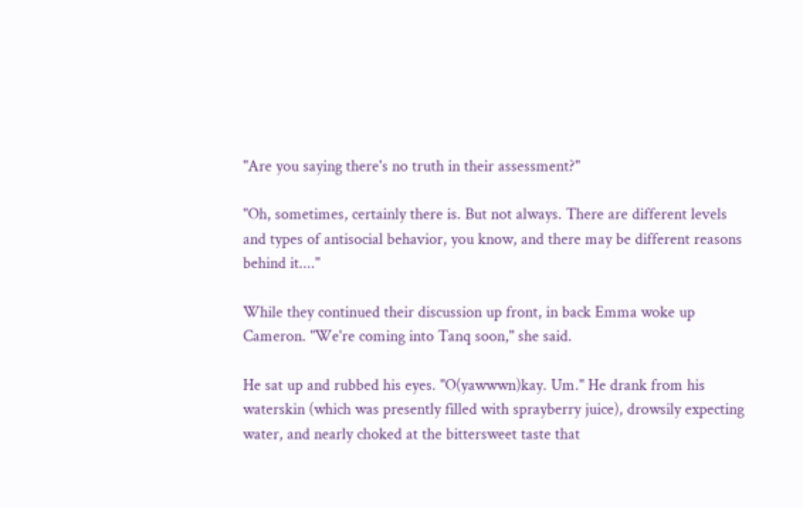"Are you saying there's no truth in their assessment?"

"Oh, sometimes, certainly there is. But not always. There are different levels and types of antisocial behavior, you know, and there may be different reasons behind it...."

While they continued their discussion up front, in back Emma woke up Cameron. "We're coming into Tanq soon," she said.

He sat up and rubbed his eyes. "O(yawwwn)kay. Um." He drank from his waterskin (which was presently filled with sprayberry juice), drowsily expecting water, and nearly choked at the bittersweet taste that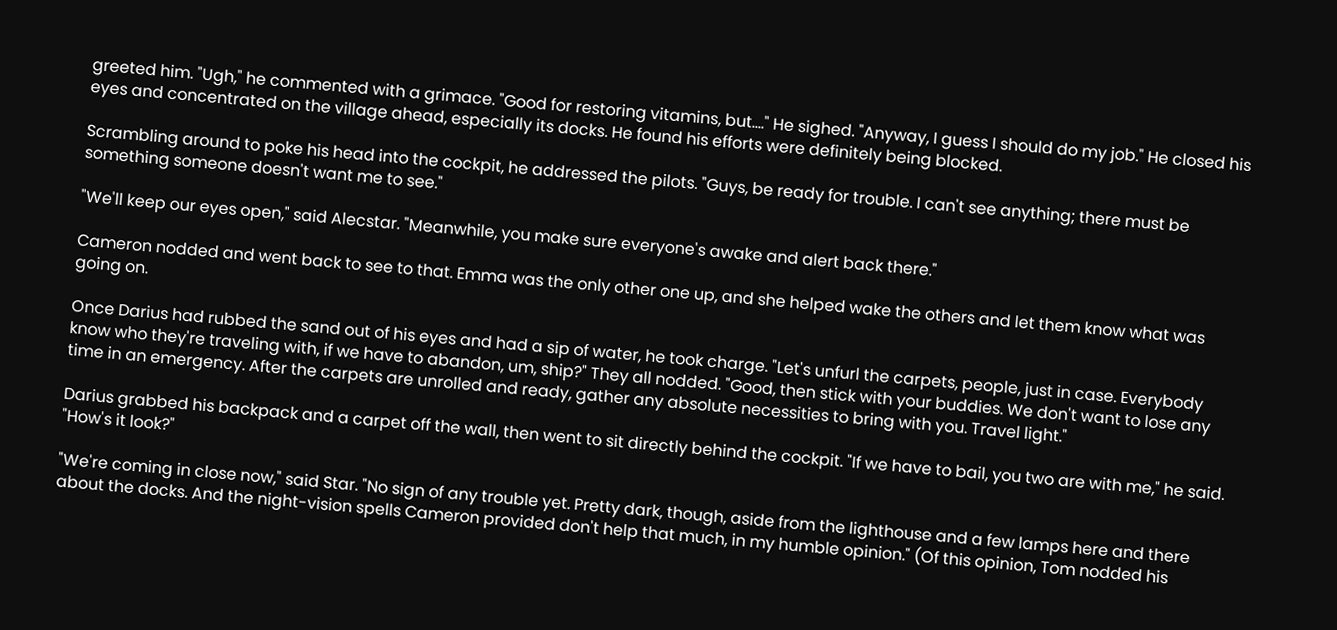greeted him. "Ugh," he commented with a grimace. "Good for restoring vitamins, but...." He sighed. "Anyway, I guess I should do my job." He closed his eyes and concentrated on the village ahead, especially its docks. He found his efforts were definitely being blocked.

Scrambling around to poke his head into the cockpit, he addressed the pilots. "Guys, be ready for trouble. I can't see anything; there must be something someone doesn't want me to see."

"We'll keep our eyes open," said Alecstar. "Meanwhile, you make sure everyone's awake and alert back there."

Cameron nodded and went back to see to that. Emma was the only other one up, and she helped wake the others and let them know what was going on.

Once Darius had rubbed the sand out of his eyes and had a sip of water, he took charge. "Let's unfurl the carpets, people, just in case. Everybody know who they're traveling with, if we have to abandon, um, ship?" They all nodded. "Good, then stick with your buddies. We don't want to lose any time in an emergency. After the carpets are unrolled and ready, gather any absolute necessities to bring with you. Travel light."

Darius grabbed his backpack and a carpet off the wall, then went to sit directly behind the cockpit. "If we have to bail, you two are with me," he said. "How's it look?"

"We're coming in close now," said Star. "No sign of any trouble yet. Pretty dark, though, aside from the lighthouse and a few lamps here and there about the docks. And the night-vision spells Cameron provided don't help that much, in my humble opinion." (Of this opinion, Tom nodded his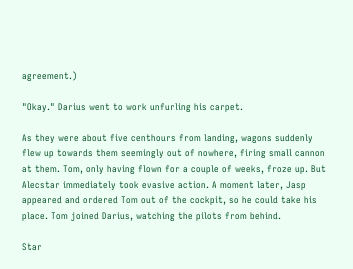agreement.)

"Okay." Darius went to work unfurling his carpet.

As they were about five centhours from landing, wagons suddenly flew up towards them seemingly out of nowhere, firing small cannon at them. Tom, only having flown for a couple of weeks, froze up. But Alecstar immediately took evasive action. A moment later, Jasp appeared and ordered Tom out of the cockpit, so he could take his place. Tom joined Darius, watching the pilots from behind.

Star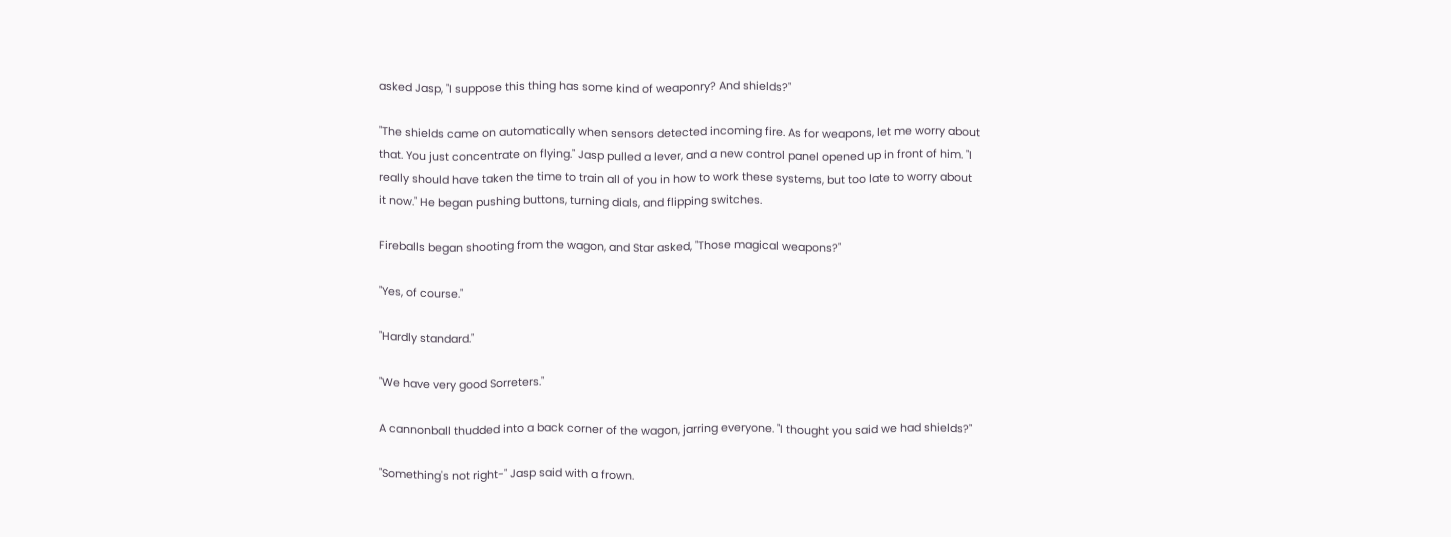asked Jasp, "I suppose this thing has some kind of weaponry? And shields?"

"The shields came on automatically when sensors detected incoming fire. As for weapons, let me worry about that. You just concentrate on flying." Jasp pulled a lever, and a new control panel opened up in front of him. "I really should have taken the time to train all of you in how to work these systems, but too late to worry about it now." He began pushing buttons, turning dials, and flipping switches.

Fireballs began shooting from the wagon, and Star asked, "Those magical weapons?"

"Yes, of course."

"Hardly standard."

"We have very good Sorreters."

A cannonball thudded into a back corner of the wagon, jarring everyone. "I thought you said we had shields?"

"Something's not right-" Jasp said with a frown.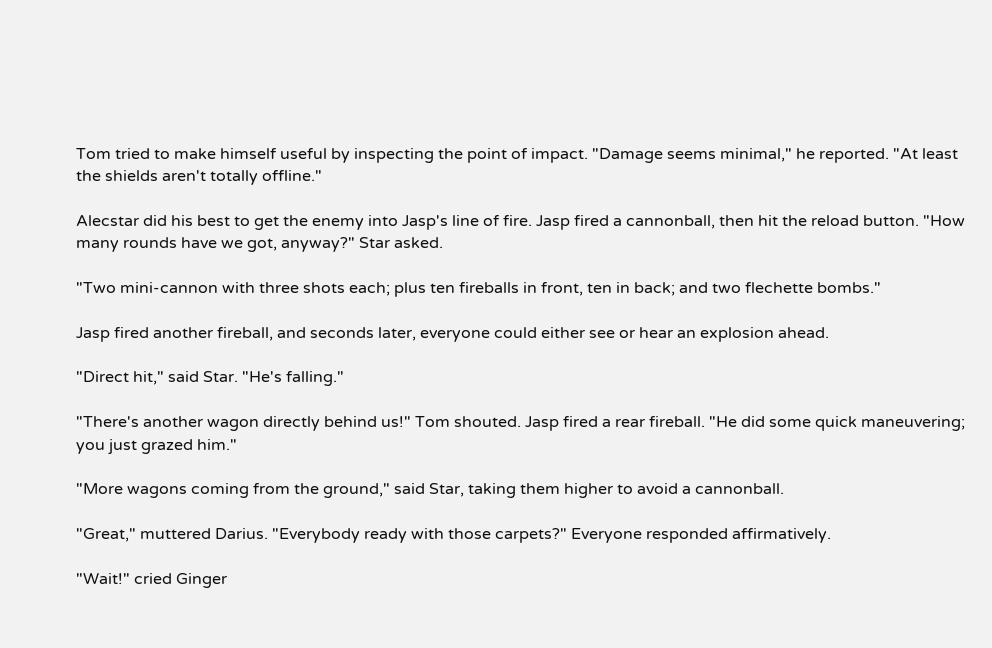Tom tried to make himself useful by inspecting the point of impact. "Damage seems minimal," he reported. "At least the shields aren't totally offline."

Alecstar did his best to get the enemy into Jasp's line of fire. Jasp fired a cannonball, then hit the reload button. "How many rounds have we got, anyway?" Star asked.

"Two mini-cannon with three shots each; plus ten fireballs in front, ten in back; and two flechette bombs."

Jasp fired another fireball, and seconds later, everyone could either see or hear an explosion ahead.

"Direct hit," said Star. "He's falling."

"There's another wagon directly behind us!" Tom shouted. Jasp fired a rear fireball. "He did some quick maneuvering; you just grazed him."

"More wagons coming from the ground," said Star, taking them higher to avoid a cannonball.

"Great," muttered Darius. "Everybody ready with those carpets?" Everyone responded affirmatively.

"Wait!" cried Ginger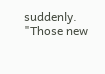suddenly. "Those new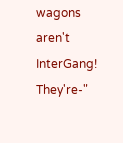wagons aren't InterGang! They're-"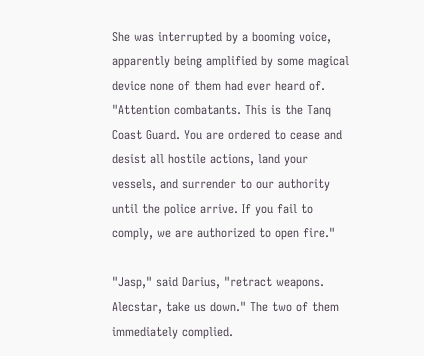She was interrupted by a booming voice, apparently being amplified by some magical device none of them had ever heard of. "Attention combatants. This is the Tanq Coast Guard. You are ordered to cease and desist all hostile actions, land your vessels, and surrender to our authority until the police arrive. If you fail to comply, we are authorized to open fire."

"Jasp," said Darius, "retract weapons. Alecstar, take us down." The two of them immediately complied.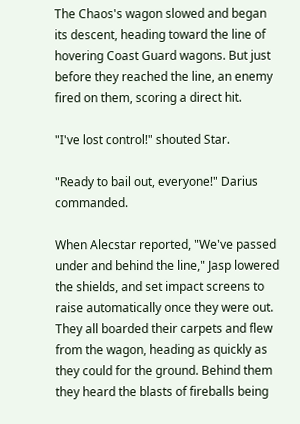The Chaos's wagon slowed and began its descent, heading toward the line of hovering Coast Guard wagons. But just before they reached the line, an enemy fired on them, scoring a direct hit.

"I've lost control!" shouted Star.

"Ready to bail out, everyone!" Darius commanded.

When Alecstar reported, "We've passed under and behind the line," Jasp lowered the shields, and set impact screens to raise automatically once they were out. They all boarded their carpets and flew from the wagon, heading as quickly as they could for the ground. Behind them they heard the blasts of fireballs being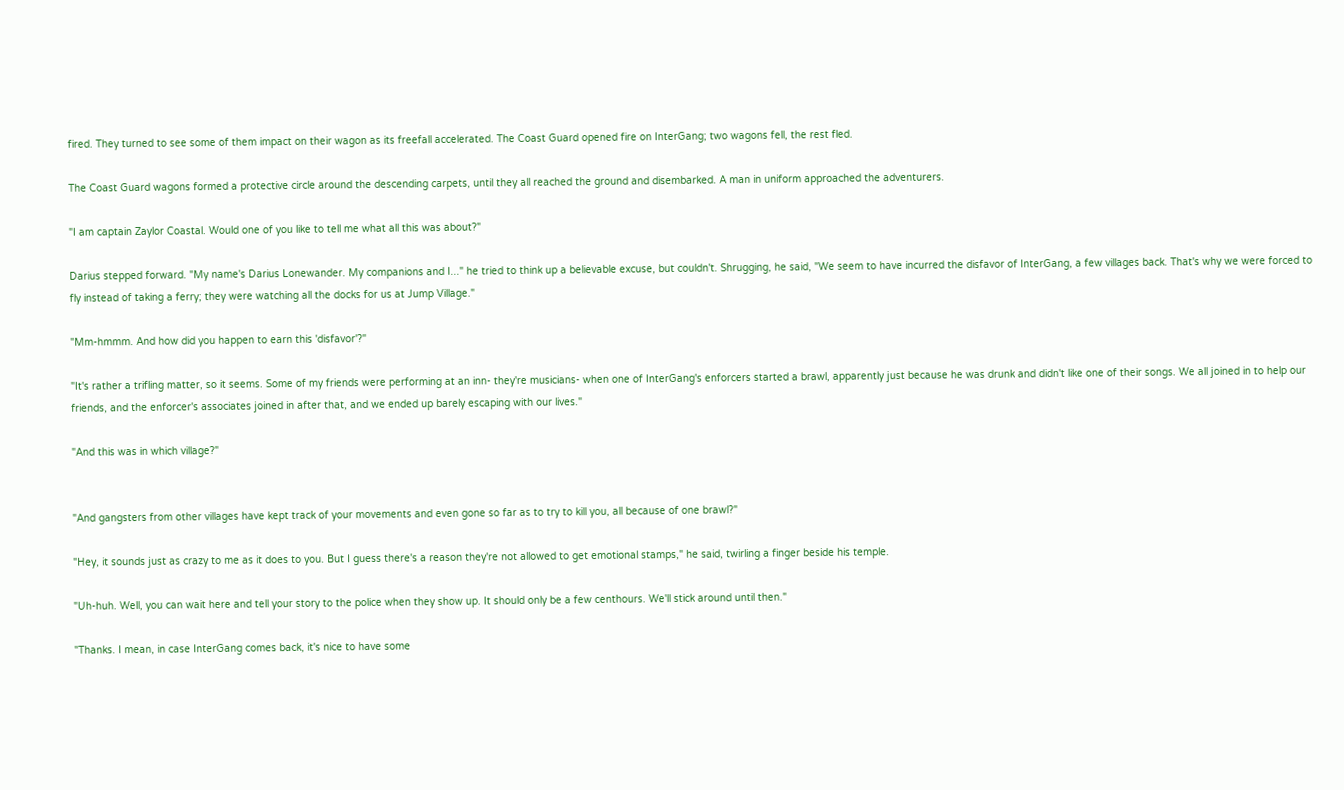fired. They turned to see some of them impact on their wagon as its freefall accelerated. The Coast Guard opened fire on InterGang; two wagons fell, the rest fled.

The Coast Guard wagons formed a protective circle around the descending carpets, until they all reached the ground and disembarked. A man in uniform approached the adventurers.

"I am captain Zaylor Coastal. Would one of you like to tell me what all this was about?"

Darius stepped forward. "My name's Darius Lonewander. My companions and I..." he tried to think up a believable excuse, but couldn't. Shrugging, he said, "We seem to have incurred the disfavor of InterGang, a few villages back. That's why we were forced to fly instead of taking a ferry; they were watching all the docks for us at Jump Village."

"Mm-hmmm. And how did you happen to earn this 'disfavor'?"

"It's rather a trifling matter, so it seems. Some of my friends were performing at an inn- they're musicians- when one of InterGang's enforcers started a brawl, apparently just because he was drunk and didn't like one of their songs. We all joined in to help our friends, and the enforcer's associates joined in after that, and we ended up barely escaping with our lives."

"And this was in which village?"


"And gangsters from other villages have kept track of your movements and even gone so far as to try to kill you, all because of one brawl?"

"Hey, it sounds just as crazy to me as it does to you. But I guess there's a reason they're not allowed to get emotional stamps," he said, twirling a finger beside his temple.

"Uh-huh. Well, you can wait here and tell your story to the police when they show up. It should only be a few centhours. We'll stick around until then."

"Thanks. I mean, in case InterGang comes back, it's nice to have some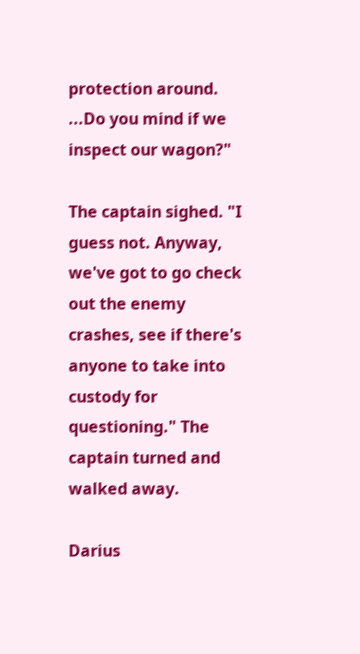protection around. ...Do you mind if we inspect our wagon?"

The captain sighed. "I guess not. Anyway, we've got to go check out the enemy crashes, see if there's anyone to take into custody for questioning." The captain turned and walked away.

Darius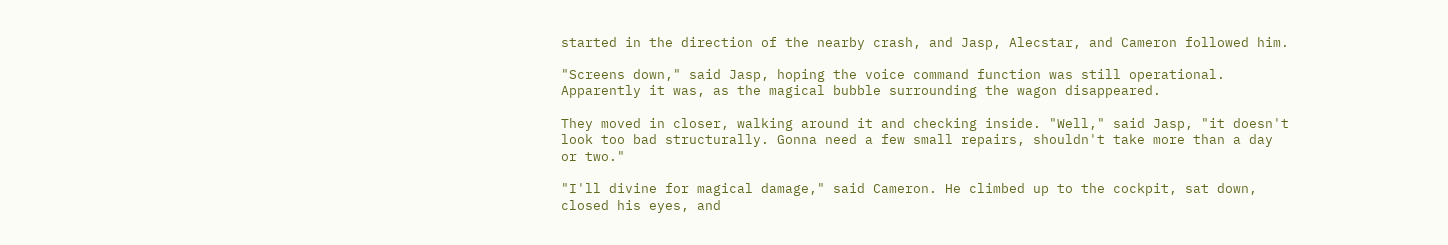started in the direction of the nearby crash, and Jasp, Alecstar, and Cameron followed him.

"Screens down," said Jasp, hoping the voice command function was still operational. Apparently it was, as the magical bubble surrounding the wagon disappeared.

They moved in closer, walking around it and checking inside. "Well," said Jasp, "it doesn't look too bad structurally. Gonna need a few small repairs, shouldn't take more than a day or two."

"I'll divine for magical damage," said Cameron. He climbed up to the cockpit, sat down, closed his eyes, and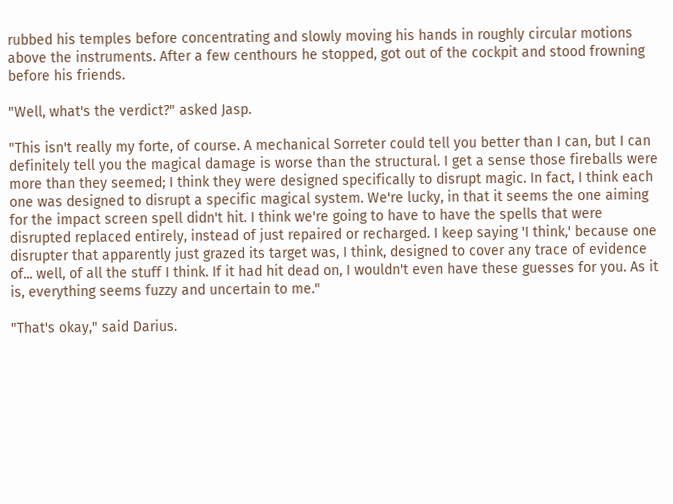rubbed his temples before concentrating and slowly moving his hands in roughly circular motions above the instruments. After a few centhours he stopped, got out of the cockpit and stood frowning before his friends.

"Well, what's the verdict?" asked Jasp.

"This isn't really my forte, of course. A mechanical Sorreter could tell you better than I can, but I can definitely tell you the magical damage is worse than the structural. I get a sense those fireballs were more than they seemed; I think they were designed specifically to disrupt magic. In fact, I think each one was designed to disrupt a specific magical system. We're lucky, in that it seems the one aiming for the impact screen spell didn't hit. I think we're going to have to have the spells that were disrupted replaced entirely, instead of just repaired or recharged. I keep saying 'I think,' because one disrupter that apparently just grazed its target was, I think, designed to cover any trace of evidence of... well, of all the stuff I think. If it had hit dead on, I wouldn't even have these guesses for you. As it is, everything seems fuzzy and uncertain to me."

"That's okay," said Darius.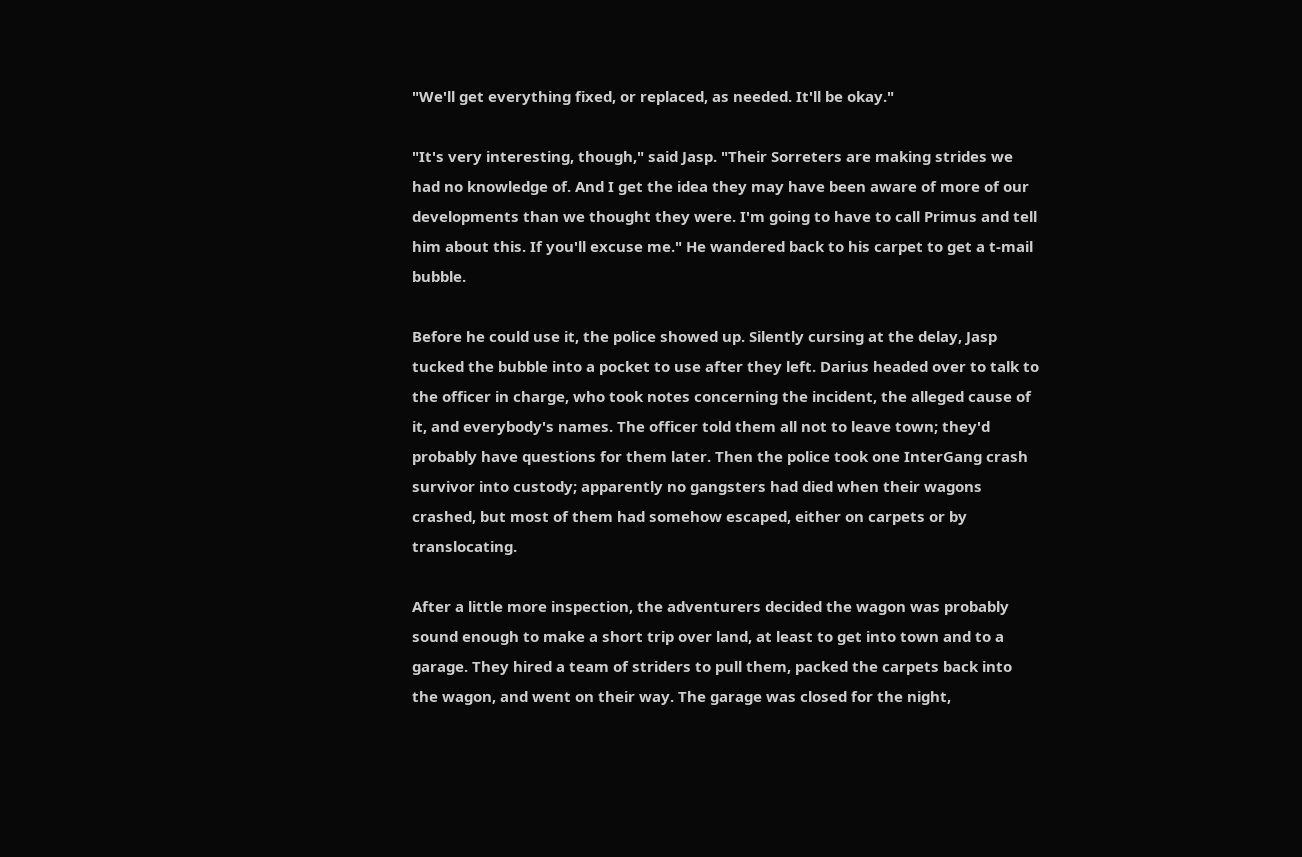"We'll get everything fixed, or replaced, as needed. It'll be okay."

"It's very interesting, though," said Jasp. "Their Sorreters are making strides we had no knowledge of. And I get the idea they may have been aware of more of our developments than we thought they were. I'm going to have to call Primus and tell him about this. If you'll excuse me." He wandered back to his carpet to get a t-mail bubble.

Before he could use it, the police showed up. Silently cursing at the delay, Jasp tucked the bubble into a pocket to use after they left. Darius headed over to talk to the officer in charge, who took notes concerning the incident, the alleged cause of it, and everybody's names. The officer told them all not to leave town; they'd probably have questions for them later. Then the police took one InterGang crash survivor into custody; apparently no gangsters had died when their wagons crashed, but most of them had somehow escaped, either on carpets or by translocating.

After a little more inspection, the adventurers decided the wagon was probably sound enough to make a short trip over land, at least to get into town and to a garage. They hired a team of striders to pull them, packed the carpets back into the wagon, and went on their way. The garage was closed for the night,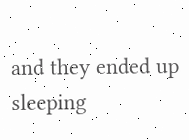and they ended up sleeping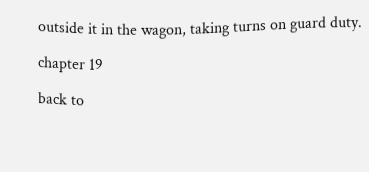outside it in the wagon, taking turns on guard duty.

chapter 19

back to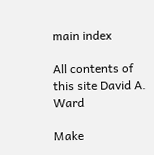main index

All contents of this site David A. Ward

Make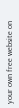your own free website on